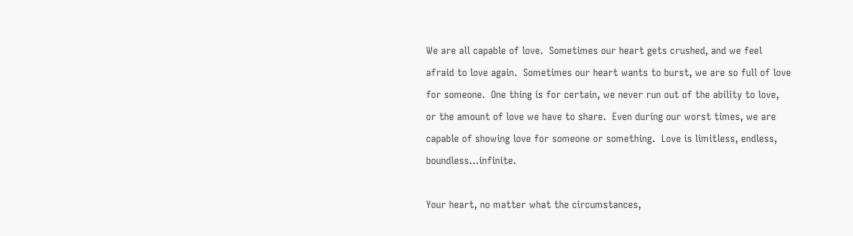We are all capable of love.  Sometimes our heart gets crushed, and we feel afraid to love again.  Sometimes our heart wants to burst, we are so full of love for someone.  One thing is for certain, we never run out of the ability to love, or the amount of love we have to share.  Even during our worst times, we are capable of showing love for someone or something.  Love is limitless, endless, boundless…infinite.

Your heart, no matter what the circumstances,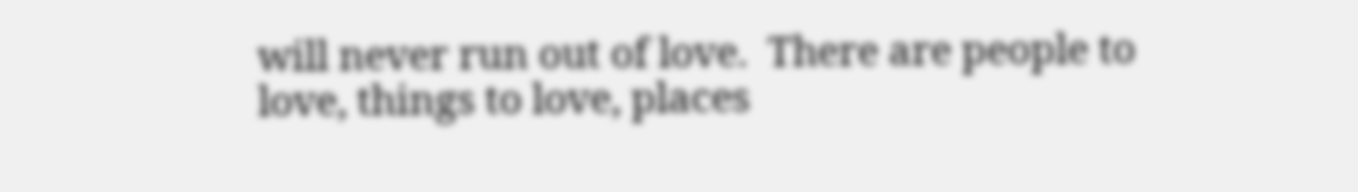will never run out of love.  There are people to love, things to love, places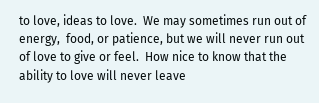to love, ideas to love.  We may sometimes run out of energy,  food, or patience, but we will never run out of love to give or feel.  How nice to know that the ability to love will never leave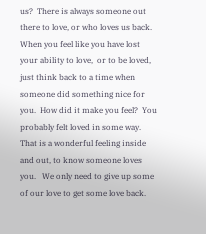us?  There is always someone out there to love, or who loves us back.  When you feel like you have lost your ability to love,  or to be loved, just think back to a time when someone did something nice for you.  How did it make you feel?  You probably felt loved in some way.   That is a wonderful feeling inside and out, to know someone loves you.   We only need to give up some of our love to get some love back.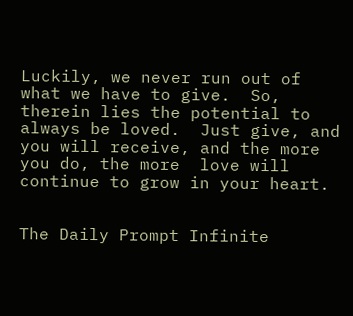Luckily, we never run out of what we have to give.  So, therein lies the potential to always be loved.  Just give, and you will receive, and the more you do, the more  love will continue to grow in your heart.


The Daily Prompt Infinite